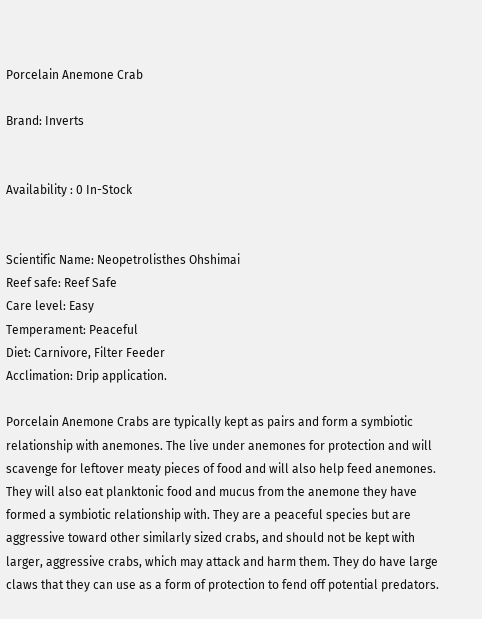Porcelain Anemone Crab

Brand: Inverts


Availability : 0 In-Stock


Scientific Name: Neopetrolisthes Ohshimai
Reef safe: Reef Safe
Care level: Easy
Temperament: Peaceful
Diet: Carnivore, Filter Feeder
Acclimation: Drip application.

Porcelain Anemone Crabs are typically kept as pairs and form a symbiotic relationship with anemones. The live under anemones for protection and will scavenge for leftover meaty pieces of food and will also help feed anemones. They will also eat planktonic food and mucus from the anemone they have formed a symbiotic relationship with. They are a peaceful species but are aggressive toward other similarly sized crabs, and should not be kept with larger, aggressive crabs, which may attack and harm them. They do have large claws that they can use as a form of protection to fend off potential predators.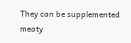They can be supplemented meaty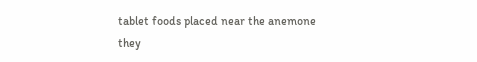tablet foods placed near the anemone they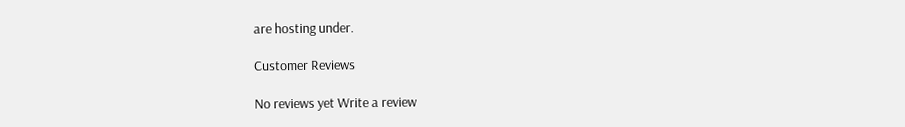are hosting under.

Customer Reviews

No reviews yet Write a review